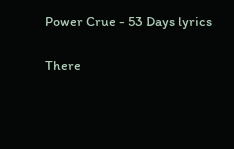Power Crue - 53 Days lyrics

There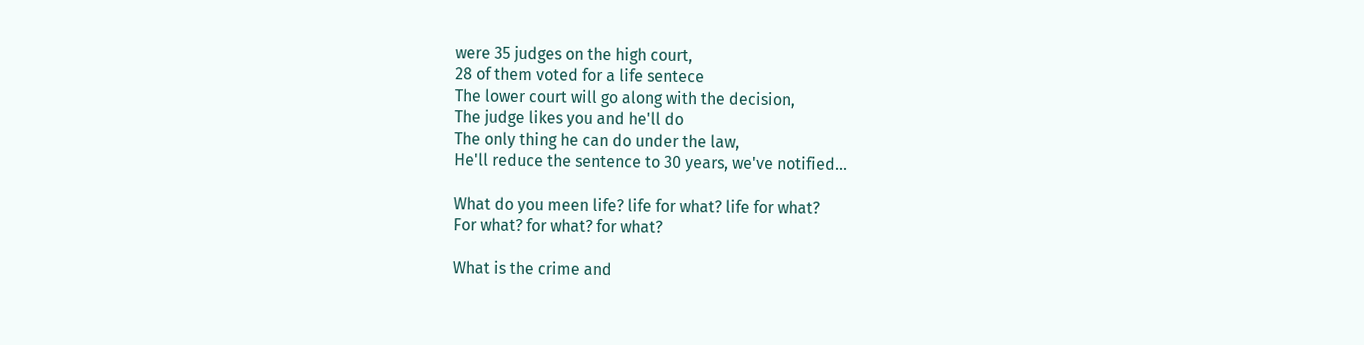were 35 judges on the high court,
28 of them voted for a life sentece
The lower court will go along with the decision,
The judge likes you and he'll do
The only thing he can do under the law,
He'll reduce the sentence to 30 years, we've notified...

What do you meen life? life for what? life for what?
For what? for what? for what?

What is the crime and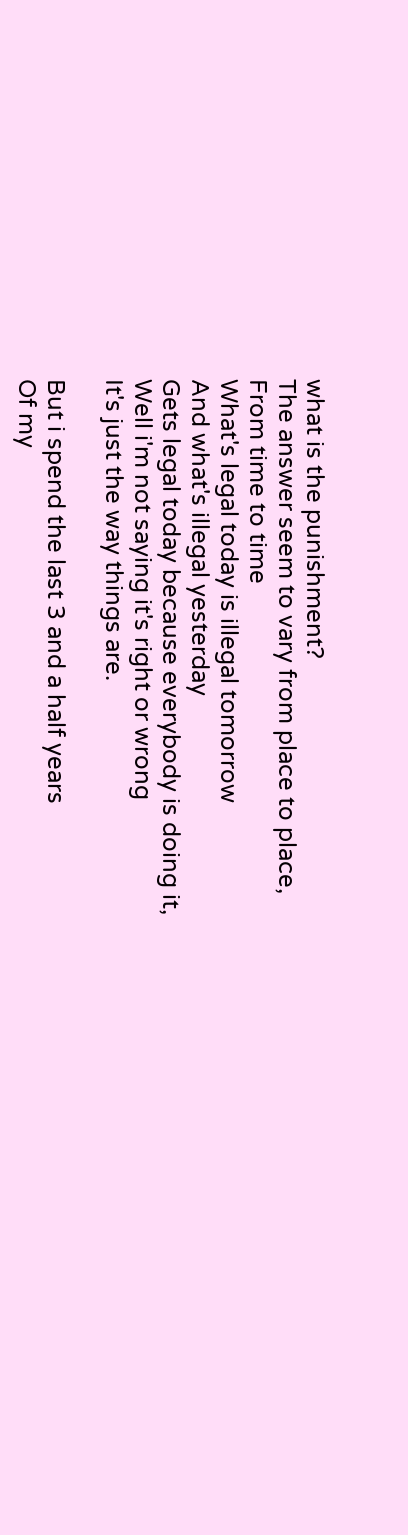what is the punishment?
The answer seem to vary from place to place,
From time to time
What's legal today is illegal tomorrow
And what's illegal yesterday
Gets legal today because everybody is doing it,
Well i'm not saying it's right or wrong
It's just the way things are.

But i spend the last 3 and a half years
Of my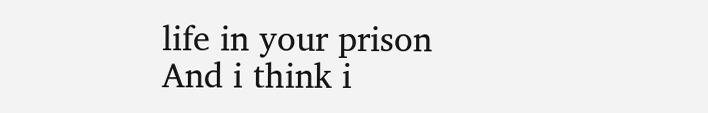life in your prison
And i think i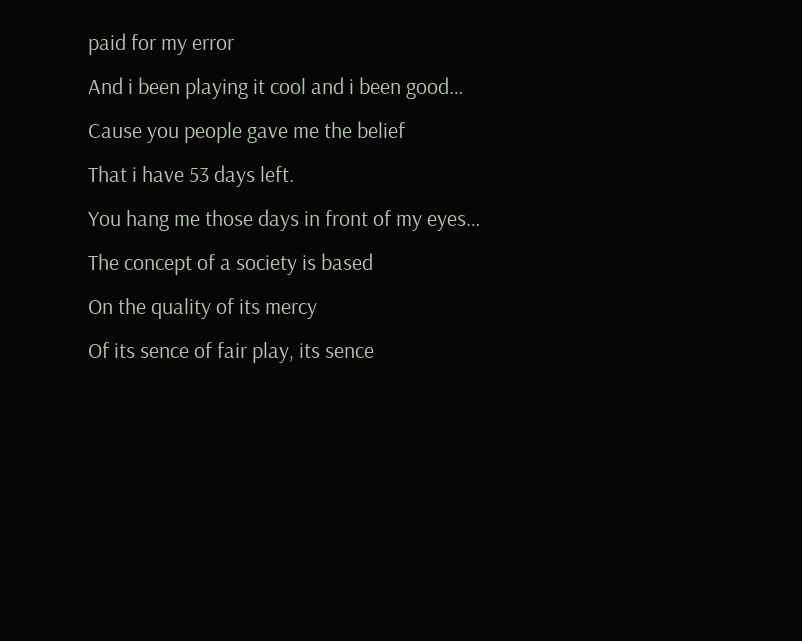paid for my error
And i been playing it cool and i been good…
Cause you people gave me the belief
That i have 53 days left.
You hang me those days in front of my eyes…
The concept of a society is based
On the quality of its mercy
Of its sence of fair play, its sence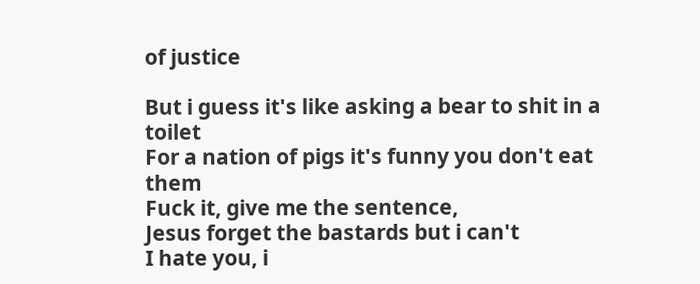of justice

But i guess it's like asking a bear to shit in a toilet
For a nation of pigs it's funny you don't eat them
Fuck it, give me the sentence,
Jesus forget the bastards but i can't
I hate you, i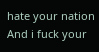hate your nation
And i fuck your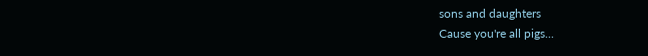sons and daughters
Cause you're all pigs...